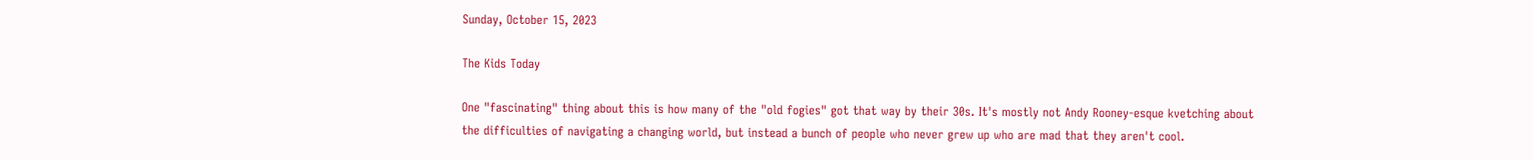Sunday, October 15, 2023

The Kids Today

One "fascinating" thing about this is how many of the "old fogies" got that way by their 30s. It's mostly not Andy Rooney-esque kvetching about the difficulties of navigating a changing world, but instead a bunch of people who never grew up who are mad that they aren't cool.